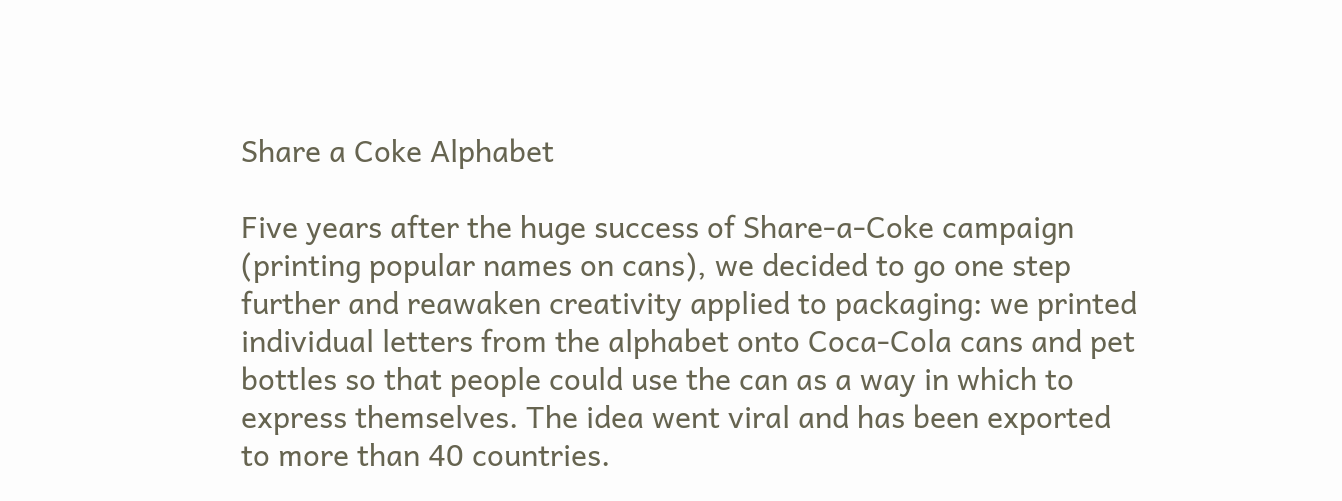Share a Coke Alphabet

Five years after the huge success of Share-a-Coke campaign (printing popular names on cans), we decided to go one step further and reawaken creativity applied to packaging: we printed individual letters from the alphabet onto Coca-Cola cans and pet bottles so that people could use the can as a way in which to express themselves. The idea went viral and has been exported to more than 40 countries.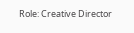Role: Creative Director